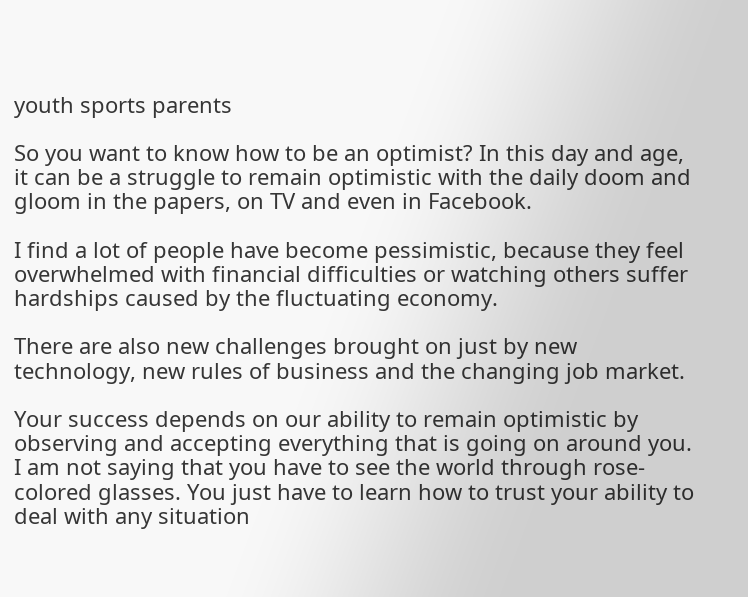youth sports parents

So you want to know how to be an optimist? In this day and age, it can be a struggle to remain optimistic with the daily doom and gloom in the papers, on TV and even in Facebook.

I find a lot of people have become pessimistic, because they feel overwhelmed with financial difficulties or watching others suffer hardships caused by the fluctuating economy.

There are also new challenges brought on just by new technology, new rules of business and the changing job market.

Your success depends on our ability to remain optimistic by observing and accepting everything that is going on around you. I am not saying that you have to see the world through rose-colored glasses. You just have to learn how to trust your ability to deal with any situation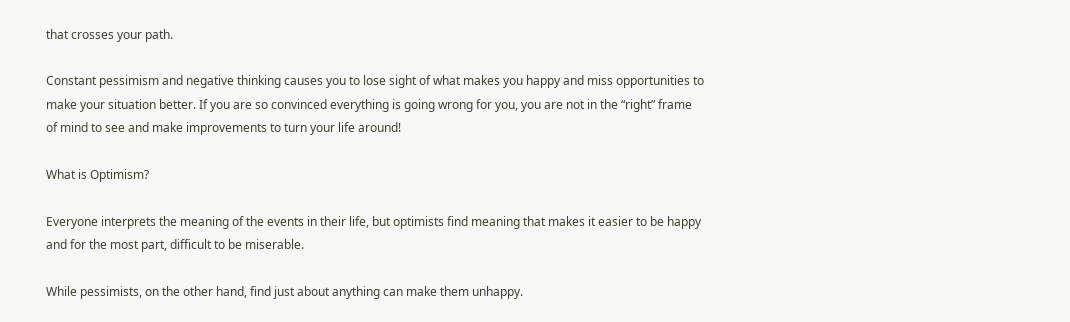that crosses your path.

Constant pessimism and negative thinking causes you to lose sight of what makes you happy and miss opportunities to make your situation better. If you are so convinced everything is going wrong for you, you are not in the “right” frame of mind to see and make improvements to turn your life around!

What is Optimism?

Everyone interprets the meaning of the events in their life, but optimists find meaning that makes it easier to be happy and for the most part, difficult to be miserable.

While pessimists, on the other hand, find just about anything can make them unhappy.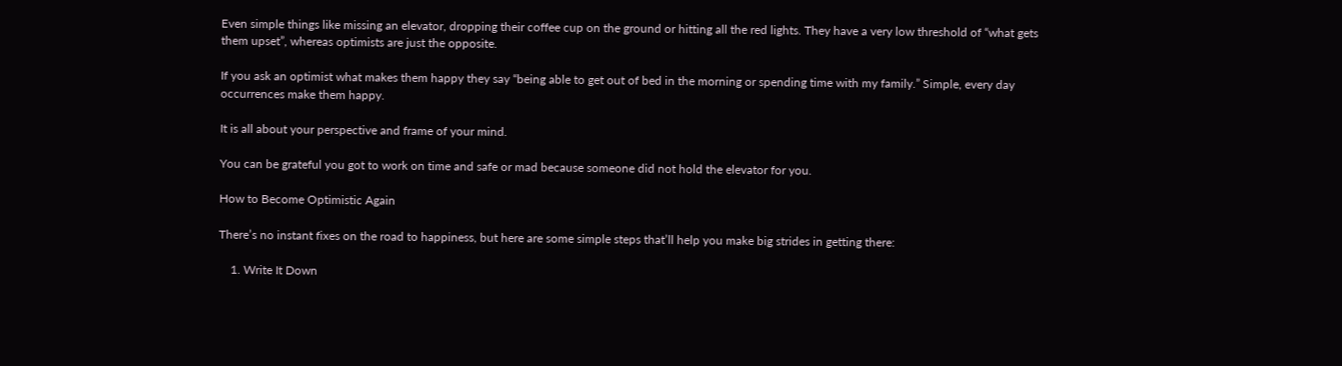Even simple things like missing an elevator, dropping their coffee cup on the ground or hitting all the red lights. They have a very low threshold of “what gets them upset”, whereas optimists are just the opposite.

If you ask an optimist what makes them happy they say “being able to get out of bed in the morning or spending time with my family.” Simple, every day occurrences make them happy.

It is all about your perspective and frame of your mind.

You can be grateful you got to work on time and safe or mad because someone did not hold the elevator for you.

How to Become Optimistic Again

There’s no instant fixes on the road to happiness, but here are some simple steps that’ll help you make big strides in getting there:

    1. Write It Down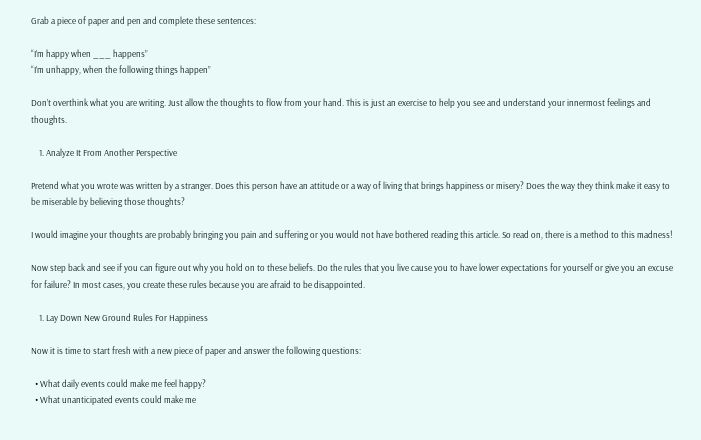Grab a piece of paper and pen and complete these sentences:

“I’m happy when ___ happens”
“I’m unhappy, when the following things happen”

Don’t overthink what you are writing. Just allow the thoughts to flow from your hand. This is just an exercise to help you see and understand your innermost feelings and thoughts.

    1. Analyze It From Another Perspective

Pretend what you wrote was written by a stranger. Does this person have an attitude or a way of living that brings happiness or misery? Does the way they think make it easy to be miserable by believing those thoughts?

I would imagine your thoughts are probably bringing you pain and suffering or you would not have bothered reading this article. So read on, there is a method to this madness!

Now step back and see if you can figure out why you hold on to these beliefs. Do the rules that you live cause you to have lower expectations for yourself or give you an excuse for failure? In most cases, you create these rules because you are afraid to be disappointed.

    1. Lay Down New Ground Rules For Happiness

Now it is time to start fresh with a new piece of paper and answer the following questions:

  • What daily events could make me feel happy?
  • What unanticipated events could make me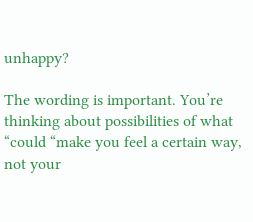unhappy?

The wording is important. You’re thinking about possibilities of what “could “make you feel a certain way, not your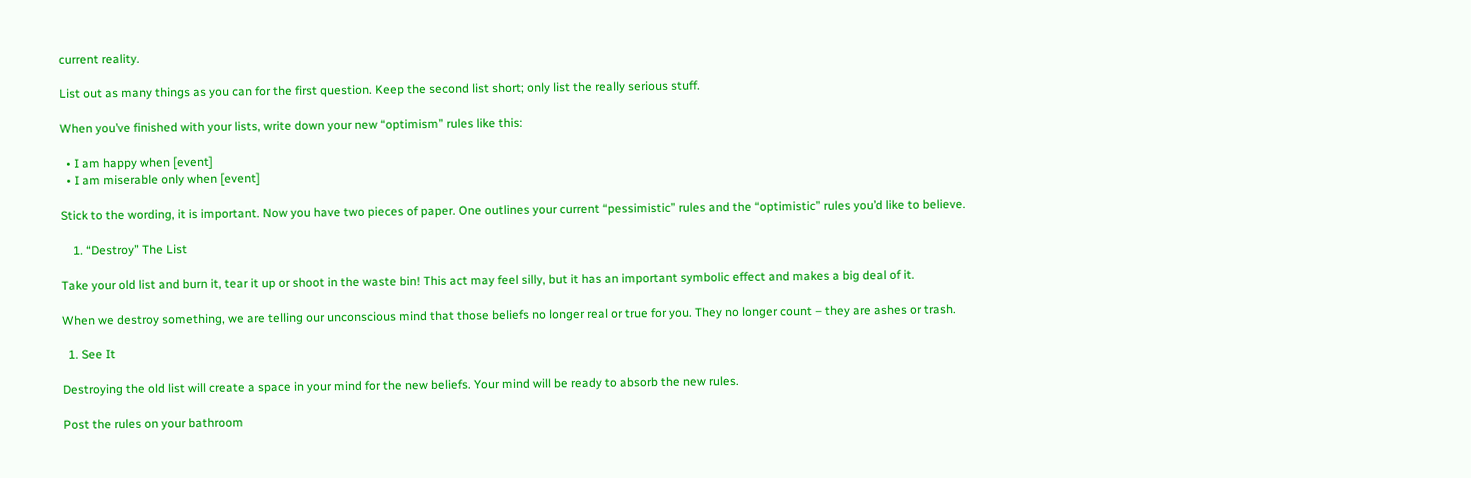current reality.

List out as many things as you can for the first question. Keep the second list short; only list the really serious stuff.

When you’ve finished with your lists, write down your new “optimism” rules like this:

  • I am happy when [event]
  • I am miserable only when [event]

Stick to the wording, it is important. Now you have two pieces of paper. One outlines your current “pessimistic” rules and the “optimistic” rules you’d like to believe.

    1. “Destroy” The List

Take your old list and burn it, tear it up or shoot in the waste bin! This act may feel silly, but it has an important symbolic effect and makes a big deal of it.

When we destroy something, we are telling our unconscious mind that those beliefs no longer real or true for you. They no longer count – they are ashes or trash.

  1. See It

Destroying the old list will create a space in your mind for the new beliefs. Your mind will be ready to absorb the new rules.

Post the rules on your bathroom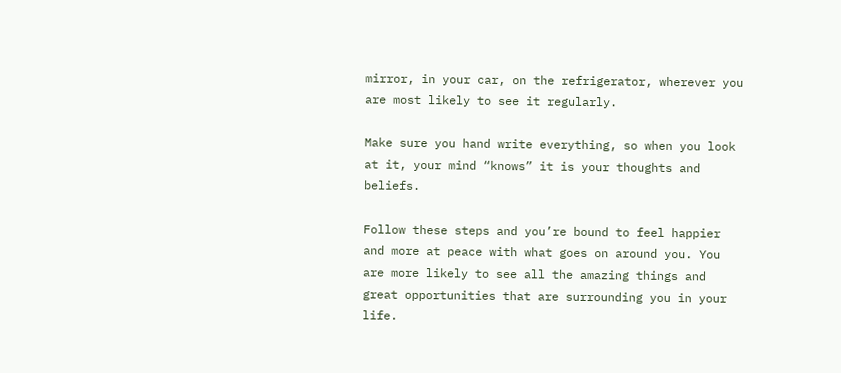mirror, in your car, on the refrigerator, wherever you are most likely to see it regularly.

Make sure you hand write everything, so when you look at it, your mind “knows” it is your thoughts and beliefs.

Follow these steps and you’re bound to feel happier and more at peace with what goes on around you. You are more likely to see all the amazing things and great opportunities that are surrounding you in your life.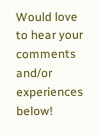Would love to hear your comments and/or experiences below!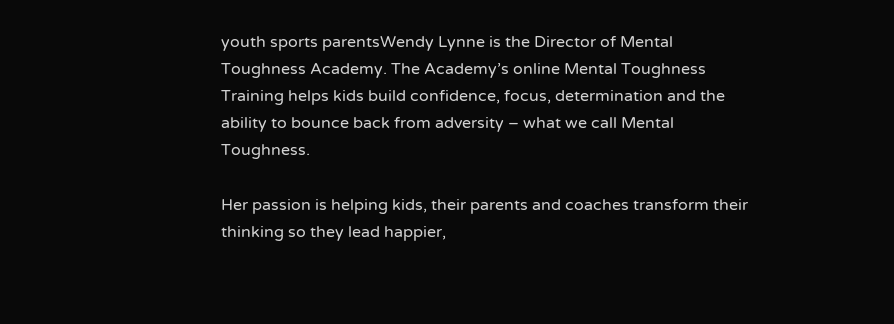youth sports parentsWendy Lynne is the Director of Mental Toughness Academy. The Academy’s online Mental Toughness Training helps kids build confidence, focus, determination and the ability to bounce back from adversity – what we call Mental Toughness.

Her passion is helping kids, their parents and coaches transform their thinking so they lead happier,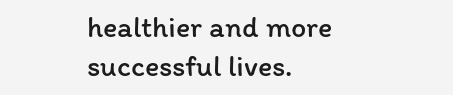healthier and more successful lives.